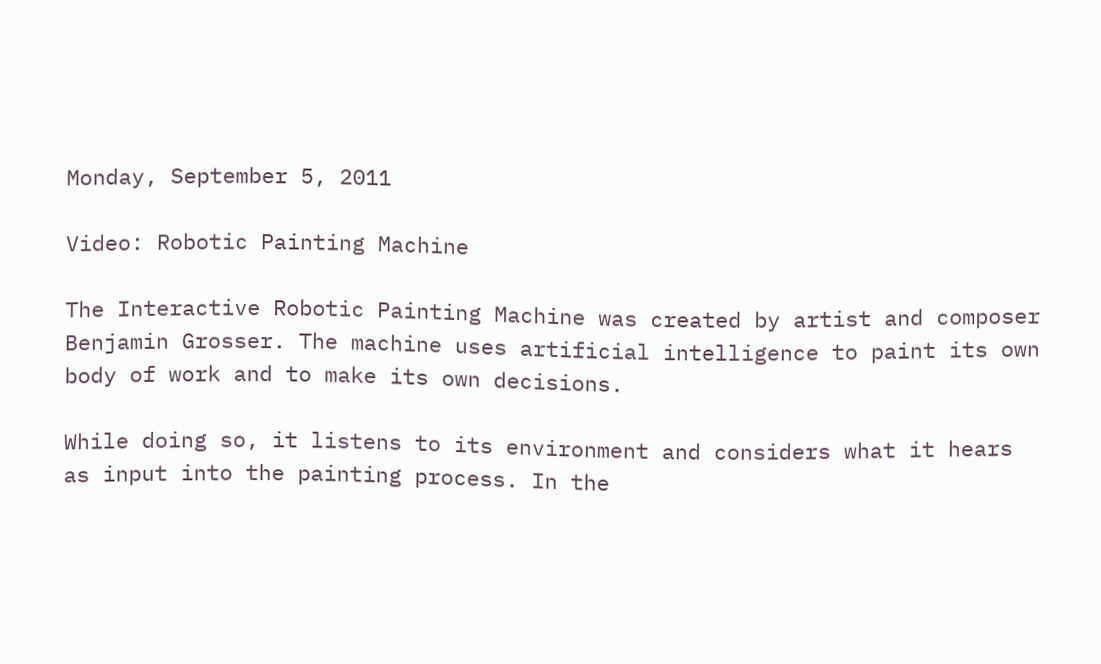Monday, September 5, 2011

Video: Robotic Painting Machine

The Interactive Robotic Painting Machine was created by artist and composer Benjamin Grosser. The machine uses artificial intelligence to paint its own body of work and to make its own decisions.

While doing so, it listens to its environment and considers what it hears as input into the painting process. In the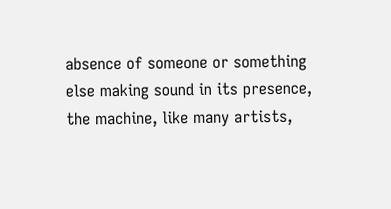absence of someone or something else making sound in its presence, the machine, like many artists,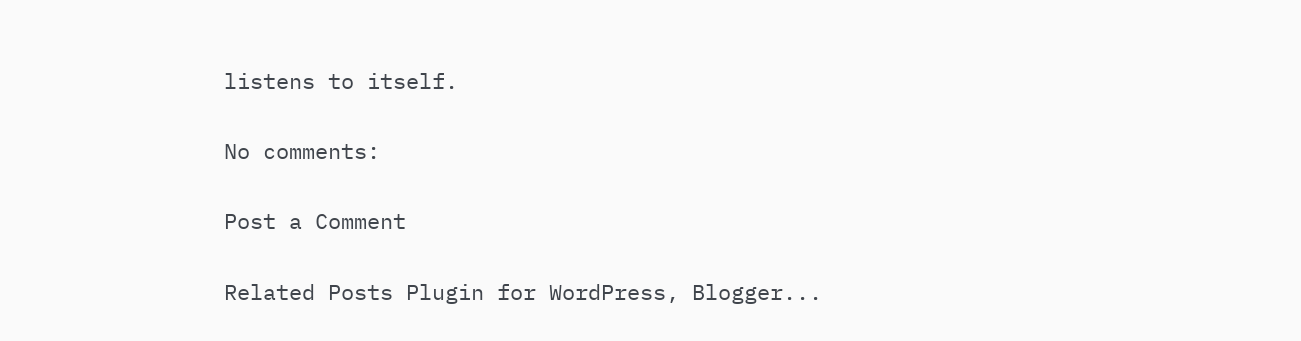listens to itself.

No comments:

Post a Comment

Related Posts Plugin for WordPress, Blogger...